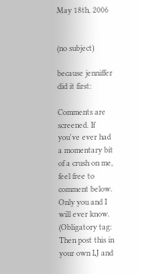May 18th, 2006


(no subject)

because jenniffer did it first:

Comments are screened. If you've ever had a momentary bit of a crush on me, feel free to comment below. Only you and I will ever know. (Obligatory tag: Then post this in your own LJ and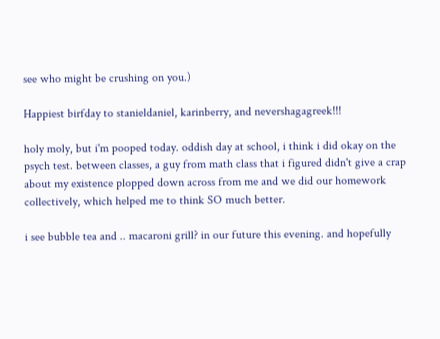see who might be crushing on you.)

Happiest birfday to stanieldaniel, karinberry, and nevershagagreek!!!

holy moly, but i'm pooped today. oddish day at school, i think i did okay on the psych test. between classes, a guy from math class that i figured didn't give a crap about my existence plopped down across from me and we did our homework collectively, which helped me to think SO much better.

i see bubble tea and .. macaroni grill? in our future this evening. and hopefully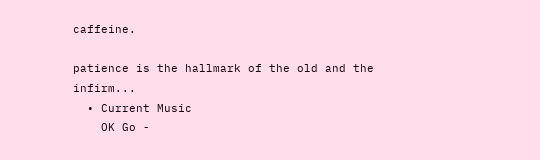caffeine.

patience is the hallmark of the old and the infirm...
  • Current Music
    OK Go -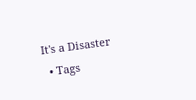It's a Disaster
  • Tags